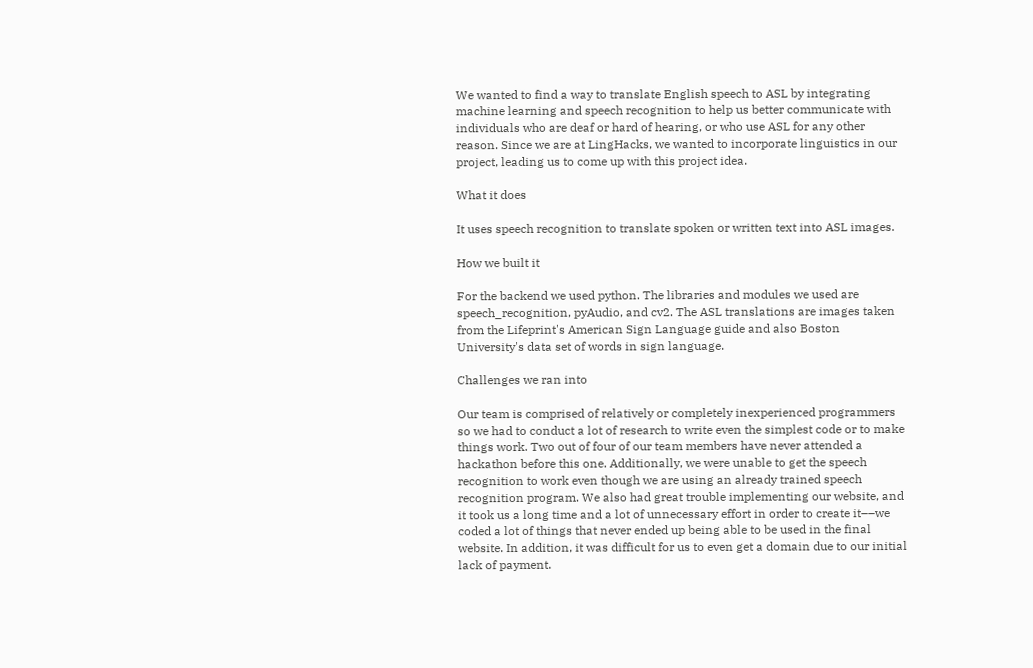We wanted to find a way to translate English speech to ASL by integrating machine learning and speech recognition to help us better communicate with individuals who are deaf or hard of hearing, or who use ASL for any other reason. Since we are at LingHacks, we wanted to incorporate linguistics in our project, leading us to come up with this project idea.

What it does

It uses speech recognition to translate spoken or written text into ASL images.

How we built it

For the backend we used python. The libraries and modules we used are speech_recognition, pyAudio, and cv2. The ASL translations are images taken from the Lifeprint's American Sign Language guide and also Boston University's data set of words in sign language.

Challenges we ran into

Our team is comprised of relatively or completely inexperienced programmers so we had to conduct a lot of research to write even the simplest code or to make things work. Two out of four of our team members have never attended a hackathon before this one. Additionally, we were unable to get the speech recognition to work even though we are using an already trained speech recognition program. We also had great trouble implementing our website, and it took us a long time and a lot of unnecessary effort in order to create it––we coded a lot of things that never ended up being able to be used in the final website. In addition, it was difficult for us to even get a domain due to our initial lack of payment.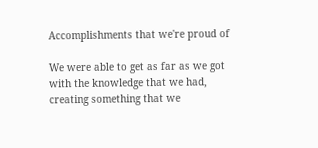Accomplishments that we're proud of

We were able to get as far as we got with the knowledge that we had, creating something that we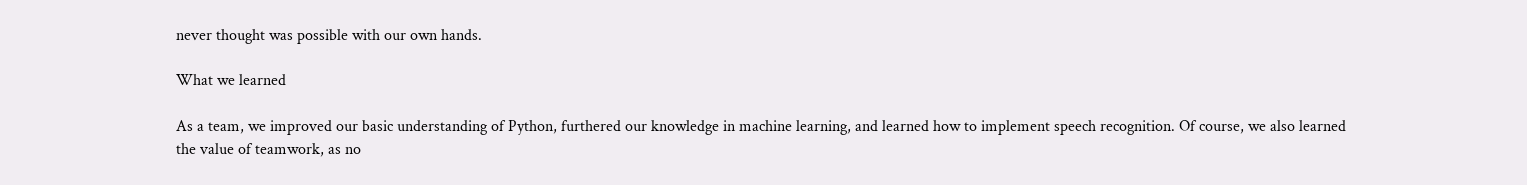never thought was possible with our own hands.

What we learned

As a team, we improved our basic understanding of Python, furthered our knowledge in machine learning, and learned how to implement speech recognition. Of course, we also learned the value of teamwork, as no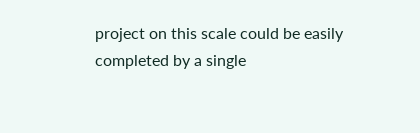project on this scale could be easily completed by a single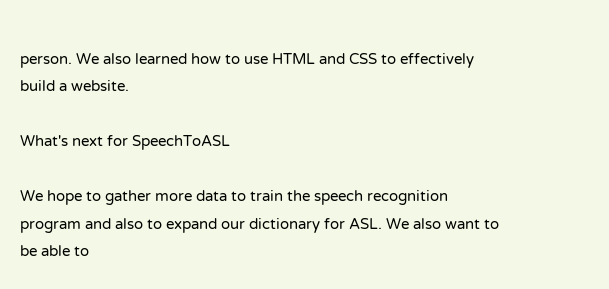person. We also learned how to use HTML and CSS to effectively build a website.

What's next for SpeechToASL

We hope to gather more data to train the speech recognition program and also to expand our dictionary for ASL. We also want to be able to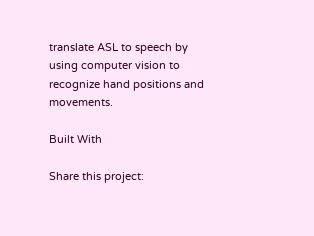translate ASL to speech by using computer vision to recognize hand positions and movements.

Built With

Share this project: